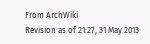From ArchWiki
Revision as of 21:27, 31 May 2013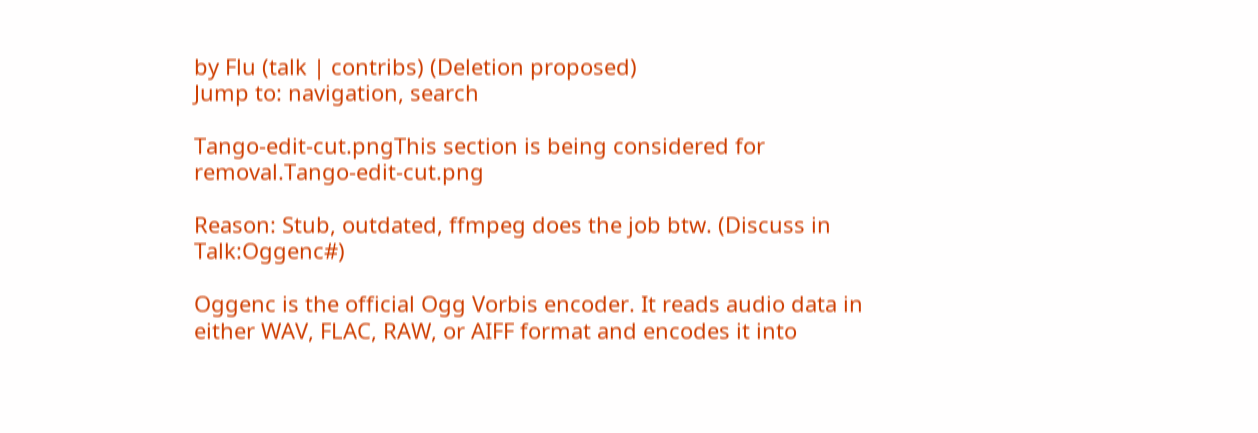by Flu (talk | contribs) (Deletion proposed)
Jump to: navigation, search

Tango-edit-cut.pngThis section is being considered for removal.Tango-edit-cut.png

Reason: Stub, outdated, ffmpeg does the job btw. (Discuss in Talk:Oggenc#)

Oggenc is the official Ogg Vorbis encoder. It reads audio data in either WAV, FLAC, RAW, or AIFF format and encodes it into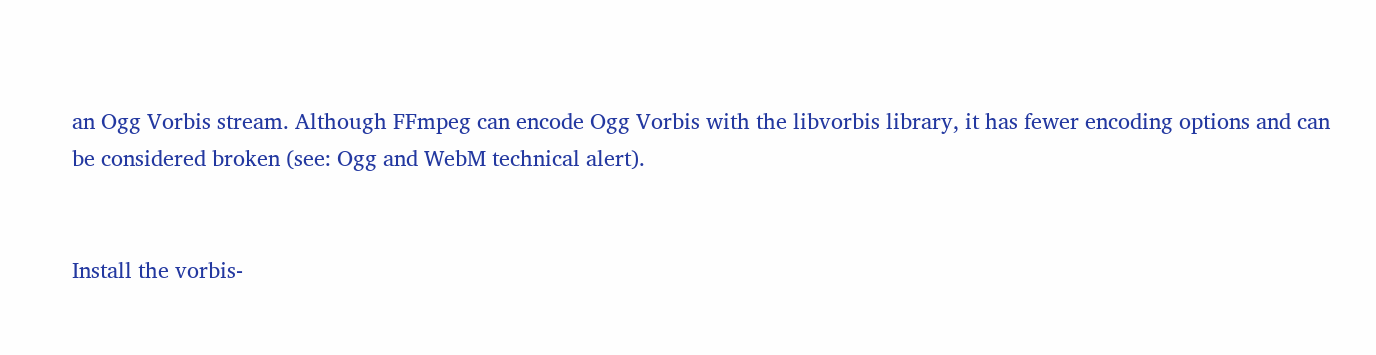an Ogg Vorbis stream. Although FFmpeg can encode Ogg Vorbis with the libvorbis library, it has fewer encoding options and can be considered broken (see: Ogg and WebM technical alert).


Install the vorbis-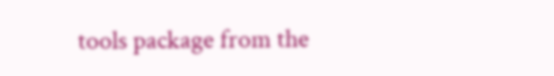tools package from the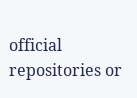official repositories or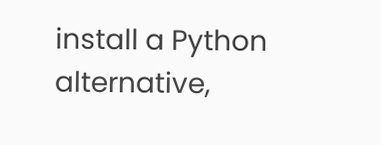install a Python alternative,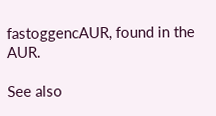fastoggencAUR, found in the AUR.

See also